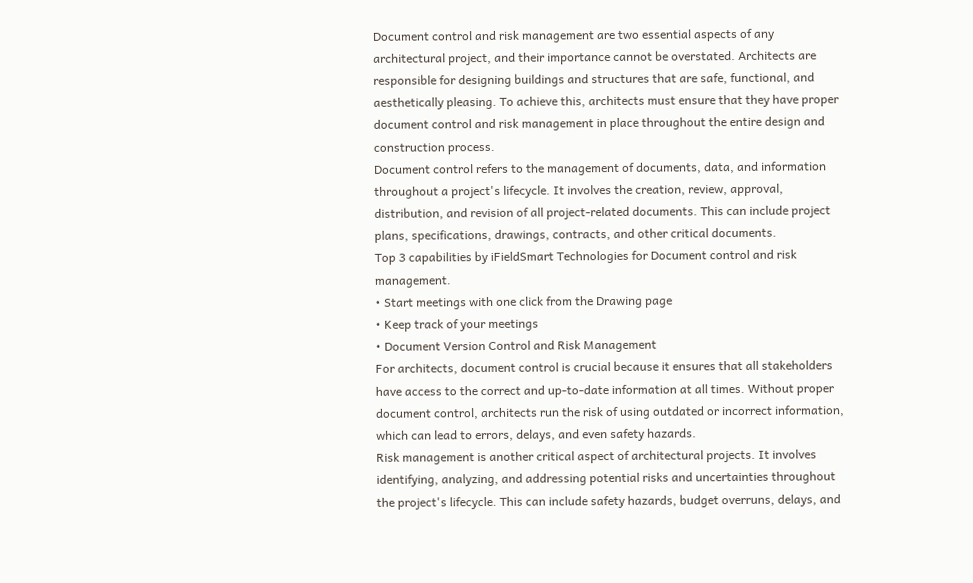Document control and risk management are two essential aspects of any architectural project, and their importance cannot be overstated. Architects are responsible for designing buildings and structures that are safe, functional, and aesthetically pleasing. To achieve this, architects must ensure that they have proper document control and risk management in place throughout the entire design and construction process.
Document control refers to the management of documents, data, and information throughout a project's lifecycle. It involves the creation, review, approval, distribution, and revision of all project-related documents. This can include project plans, specifications, drawings, contracts, and other critical documents.
Top 3 capabilities by iFieldSmart Technologies for Document control and risk management.
• Start meetings with one click from the Drawing page
• Keep track of your meetings
• Document Version Control and Risk Management
For architects, document control is crucial because it ensures that all stakeholders have access to the correct and up-to-date information at all times. Without proper document control, architects run the risk of using outdated or incorrect information, which can lead to errors, delays, and even safety hazards.
Risk management is another critical aspect of architectural projects. It involves identifying, analyzing, and addressing potential risks and uncertainties throughout the project's lifecycle. This can include safety hazards, budget overruns, delays, and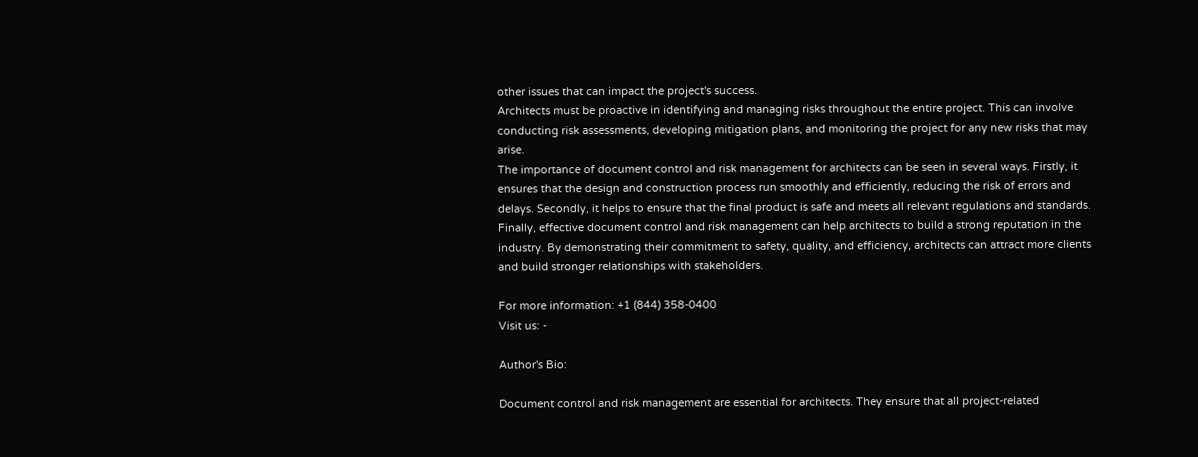other issues that can impact the project's success.
Architects must be proactive in identifying and managing risks throughout the entire project. This can involve conducting risk assessments, developing mitigation plans, and monitoring the project for any new risks that may arise.
The importance of document control and risk management for architects can be seen in several ways. Firstly, it ensures that the design and construction process run smoothly and efficiently, reducing the risk of errors and delays. Secondly, it helps to ensure that the final product is safe and meets all relevant regulations and standards.
Finally, effective document control and risk management can help architects to build a strong reputation in the industry. By demonstrating their commitment to safety, quality, and efficiency, architects can attract more clients and build stronger relationships with stakeholders.

For more information: +1 (844) 358-0400
Visit us: -

Author's Bio:

Document control and risk management are essential for architects. They ensure that all project-related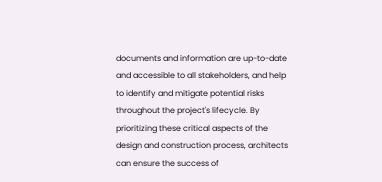documents and information are up-to-date and accessible to all stakeholders, and help to identify and mitigate potential risks throughout the project's lifecycle. By prioritizing these critical aspects of the design and construction process, architects can ensure the success of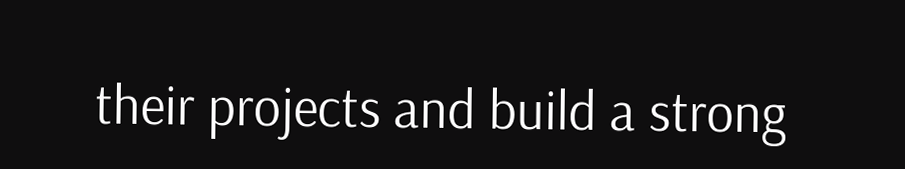their projects and build a strong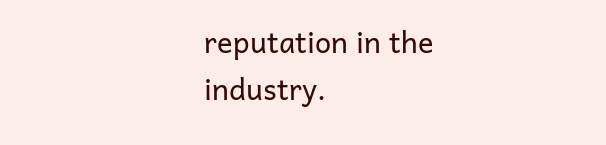reputation in the industry.